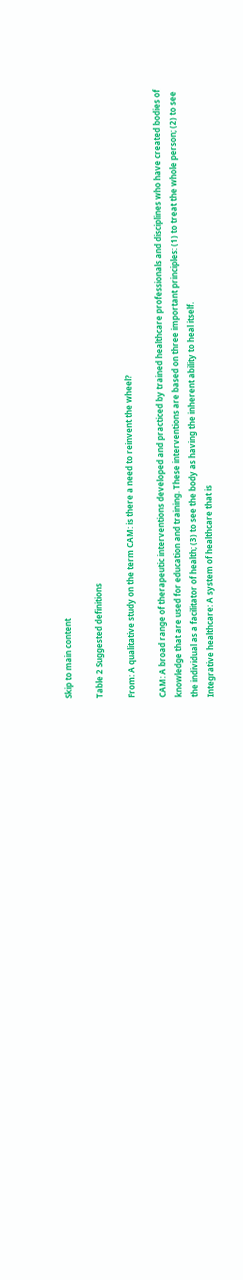Skip to main content

Table 2 Suggested definitions

From: A qualitative study on the term CAM: is there a need to reinvent the wheel?

CAM: A broad range of therapeutic interventions developed and practiced by trained healthcare professionals and disciplines who have created bodies of knowledge that are used for education and training. These interventions are based on three important principles: (1) to treat the whole person; (2) to see the individual as a facilitator of health; (3) to see the body as having the inherent ability to heal itself.
Integrative healthcare: A system of healthcare that is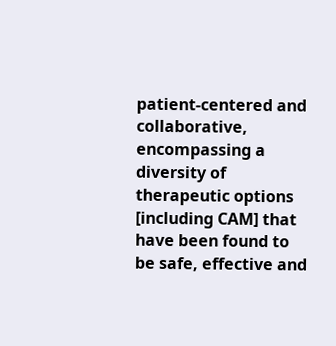patient-centered and collaborative, encompassing a diversity of therapeutic options [including CAM] that have been found to be safe, effective and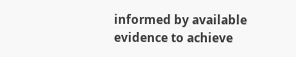informed by available evidence to achieve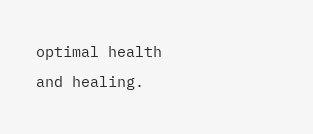optimal health and healing.